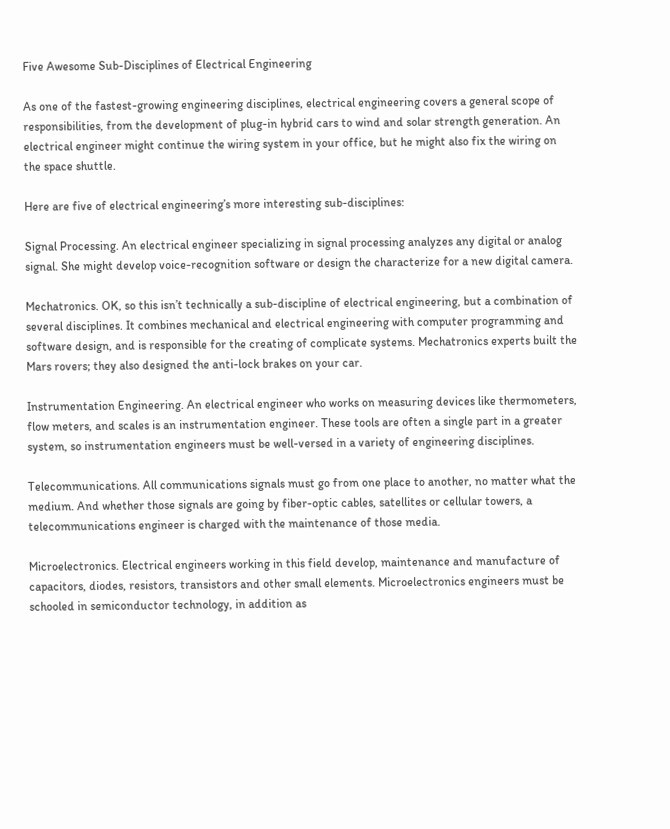Five Awesome Sub-Disciplines of Electrical Engineering

As one of the fastest-growing engineering disciplines, electrical engineering covers a general scope of responsibilities, from the development of plug-in hybrid cars to wind and solar strength generation. An electrical engineer might continue the wiring system in your office, but he might also fix the wiring on the space shuttle.

Here are five of electrical engineering’s more interesting sub-disciplines:

Signal Processing. An electrical engineer specializing in signal processing analyzes any digital or analog signal. She might develop voice-recognition software or design the characterize for a new digital camera.

Mechatronics. OK, so this isn’t technically a sub-discipline of electrical engineering, but a combination of several disciplines. It combines mechanical and electrical engineering with computer programming and software design, and is responsible for the creating of complicate systems. Mechatronics experts built the Mars rovers; they also designed the anti-lock brakes on your car.

Instrumentation Engineering. An electrical engineer who works on measuring devices like thermometers, flow meters, and scales is an instrumentation engineer. These tools are often a single part in a greater system, so instrumentation engineers must be well-versed in a variety of engineering disciplines.

Telecommunications. All communications signals must go from one place to another, no matter what the medium. And whether those signals are going by fiber-optic cables, satellites or cellular towers, a telecommunications engineer is charged with the maintenance of those media.

Microelectronics. Electrical engineers working in this field develop, maintenance and manufacture of capacitors, diodes, resistors, transistors and other small elements. Microelectronics engineers must be schooled in semiconductor technology, in addition as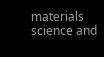materials science and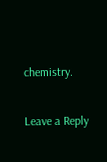chemistry.

Leave a Reply